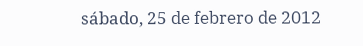sábado, 25 de febrero de 2012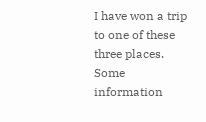I have won a trip to one of these three places. Some information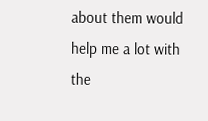about them would help me a lot with the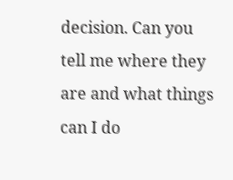decision. Can you tell me where they are and what things can I do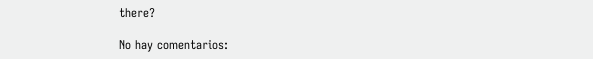there?

No hay comentarios: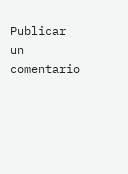Publicar un comentario